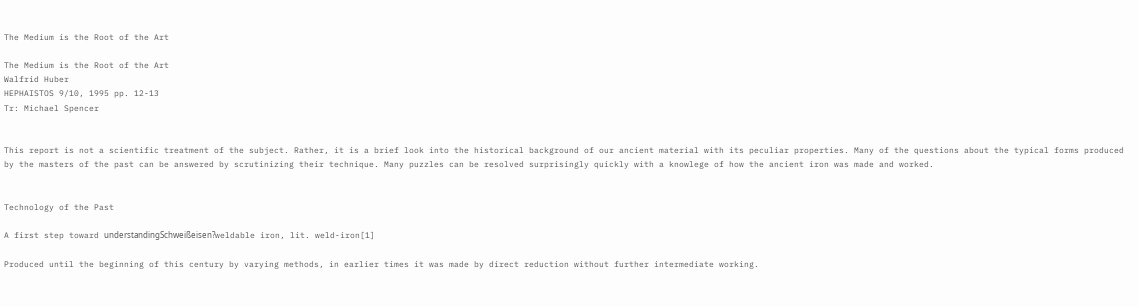The Medium is the Root of the Art

The Medium is the Root of the Art
Walfrid Huber
HEPHAISTOS 9/10, 1995 pp. 12-13
Tr: Michael Spencer


This report is not a scientific treatment of the subject. Rather, it is a brief look into the historical background of our ancient material with its peculiar properties. Many of the questions about the typical forms produced by the masters of the past can be answered by scrutinizing their technique. Many puzzles can be resolved surprisingly quickly with a knowlege of how the ancient iron was made and worked.


Technology of the Past

A first step toward understandingSchweißeisen?weldable iron, lit. weld-iron[1]

Produced until the beginning of this century by varying methods, in earlier times it was made by direct reduction without further intermediate working.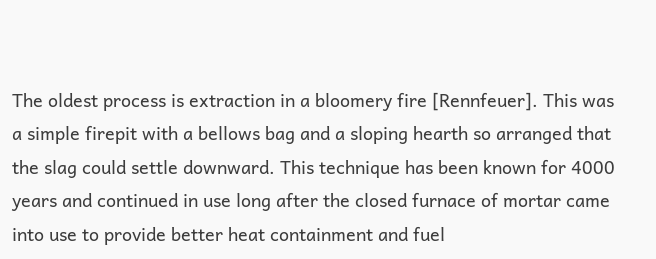The oldest process is extraction in a bloomery fire [Rennfeuer]. This was a simple firepit with a bellows bag and a sloping hearth so arranged that the slag could settle downward. This technique has been known for 4000 years and continued in use long after the closed furnace of mortar came into use to provide better heat containment and fuel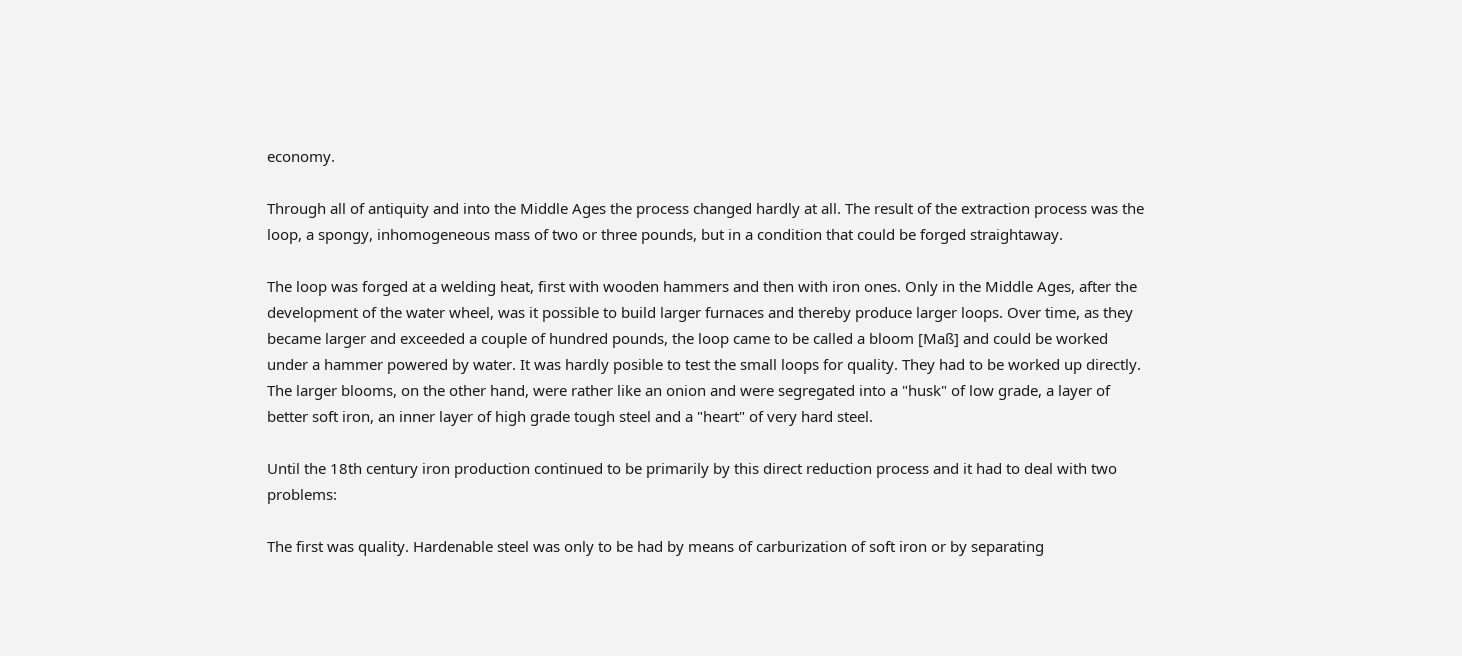economy.

Through all of antiquity and into the Middle Ages the process changed hardly at all. The result of the extraction process was the loop, a spongy, inhomogeneous mass of two or three pounds, but in a condition that could be forged straightaway.

The loop was forged at a welding heat, first with wooden hammers and then with iron ones. Only in the Middle Ages, after the development of the water wheel, was it possible to build larger furnaces and thereby produce larger loops. Over time, as they became larger and exceeded a couple of hundred pounds, the loop came to be called a bloom [Maß] and could be worked under a hammer powered by water. It was hardly posible to test the small loops for quality. They had to be worked up directly. The larger blooms, on the other hand, were rather like an onion and were segregated into a "husk" of low grade, a layer of better soft iron, an inner layer of high grade tough steel and a "heart" of very hard steel.

Until the 18th century iron production continued to be primarily by this direct reduction process and it had to deal with two problems:

The first was quality. Hardenable steel was only to be had by means of carburization of soft iron or by separating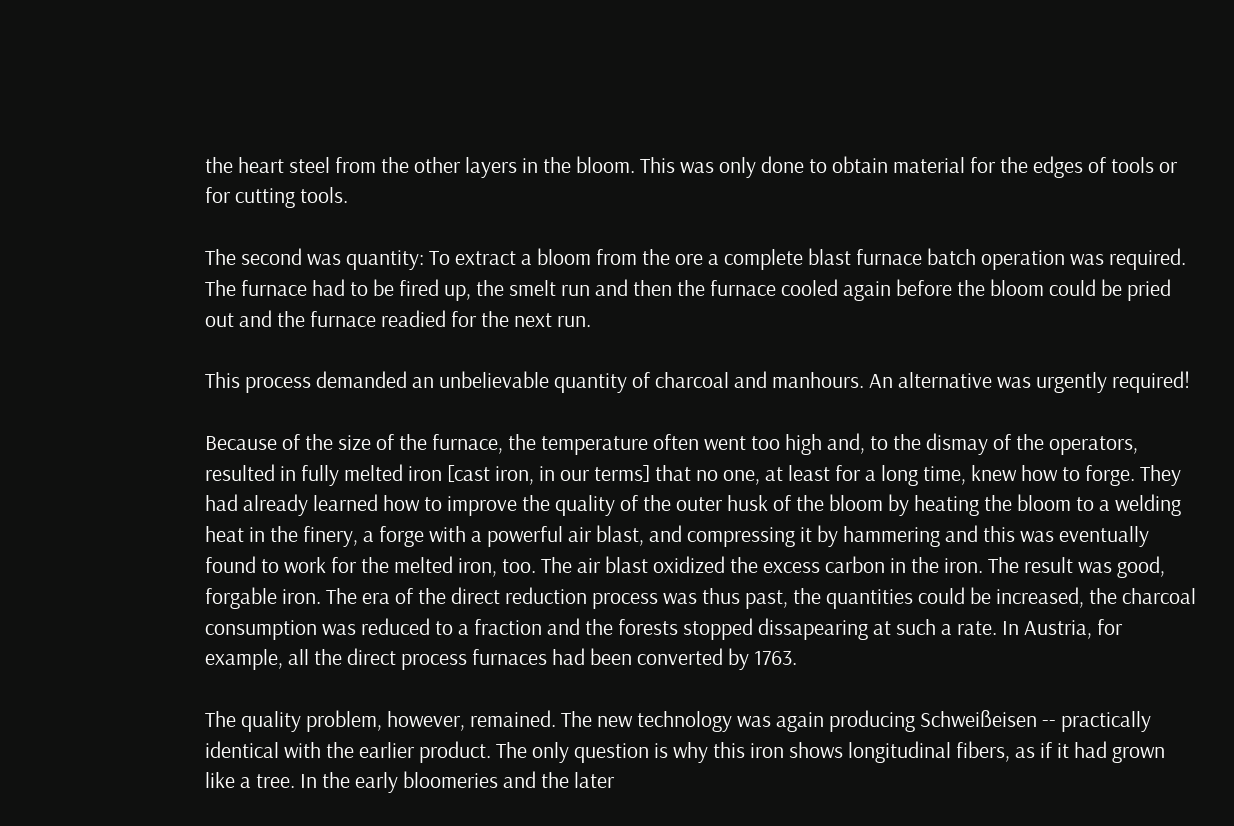the heart steel from the other layers in the bloom. This was only done to obtain material for the edges of tools or for cutting tools.

The second was quantity: To extract a bloom from the ore a complete blast furnace batch operation was required. The furnace had to be fired up, the smelt run and then the furnace cooled again before the bloom could be pried out and the furnace readied for the next run.

This process demanded an unbelievable quantity of charcoal and manhours. An alternative was urgently required!

Because of the size of the furnace, the temperature often went too high and, to the dismay of the operators, resulted in fully melted iron [cast iron, in our terms] that no one, at least for a long time, knew how to forge. They had already learned how to improve the quality of the outer husk of the bloom by heating the bloom to a welding heat in the finery, a forge with a powerful air blast, and compressing it by hammering and this was eventually found to work for the melted iron, too. The air blast oxidized the excess carbon in the iron. The result was good, forgable iron. The era of the direct reduction process was thus past, the quantities could be increased, the charcoal consumption was reduced to a fraction and the forests stopped dissapearing at such a rate. In Austria, for example, all the direct process furnaces had been converted by 1763.

The quality problem, however, remained. The new technology was again producing Schweißeisen -- practically identical with the earlier product. The only question is why this iron shows longitudinal fibers, as if it had grown like a tree. In the early bloomeries and the later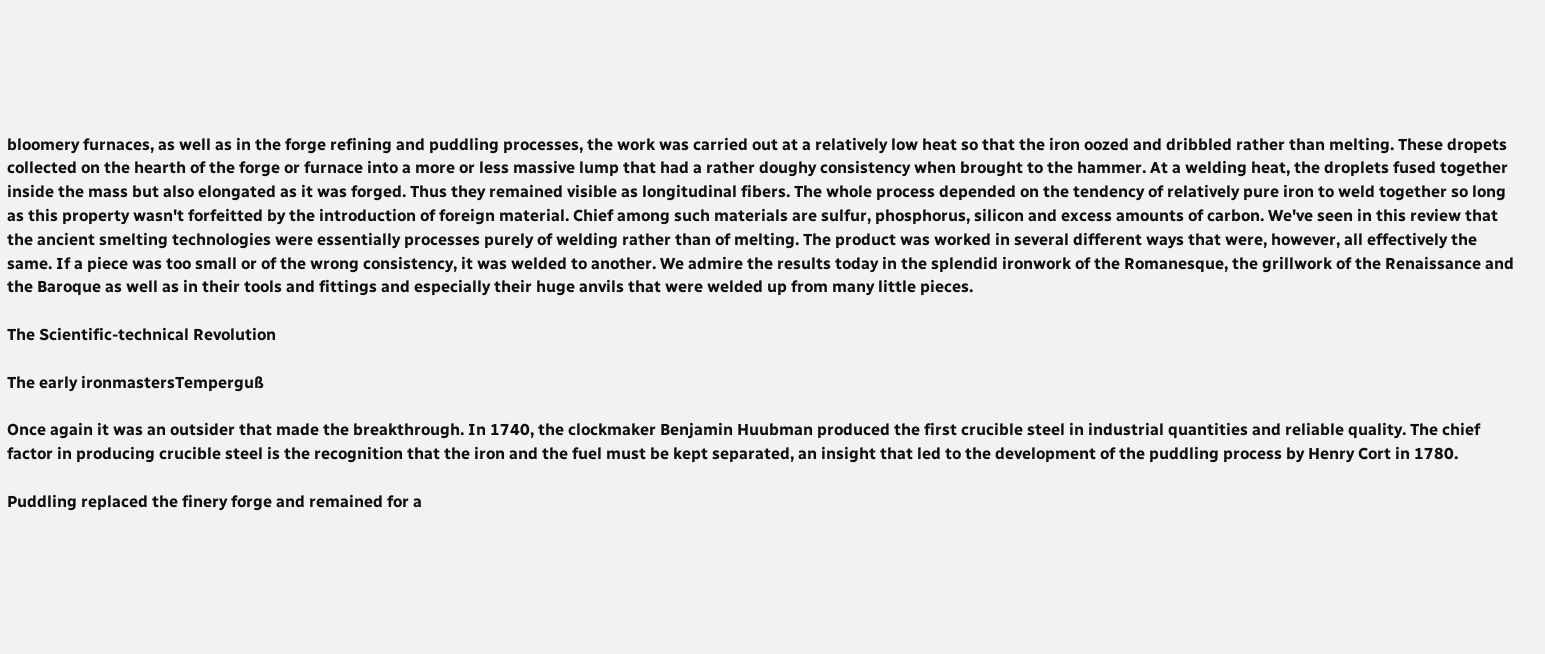bloomery furnaces, as well as in the forge refining and puddling processes, the work was carried out at a relatively low heat so that the iron oozed and dribbled rather than melting. These dropets collected on the hearth of the forge or furnace into a more or less massive lump that had a rather doughy consistency when brought to the hammer. At a welding heat, the droplets fused together inside the mass but also elongated as it was forged. Thus they remained visible as longitudinal fibers. The whole process depended on the tendency of relatively pure iron to weld together so long as this property wasn't forfeitted by the introduction of foreign material. Chief among such materials are sulfur, phosphorus, silicon and excess amounts of carbon. We've seen in this review that the ancient smelting technologies were essentially processes purely of welding rather than of melting. The product was worked in several different ways that were, however, all effectively the same. If a piece was too small or of the wrong consistency, it was welded to another. We admire the results today in the splendid ironwork of the Romanesque, the grillwork of the Renaissance and the Baroque as well as in their tools and fittings and especially their huge anvils that were welded up from many little pieces.

The Scientific-technical Revolution

The early ironmastersTemperguß

Once again it was an outsider that made the breakthrough. In 1740, the clockmaker Benjamin Huubman produced the first crucible steel in industrial quantities and reliable quality. The chief factor in producing crucible steel is the recognition that the iron and the fuel must be kept separated, an insight that led to the development of the puddling process by Henry Cort in 1780.

Puddling replaced the finery forge and remained for a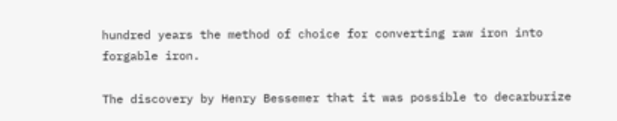hundred years the method of choice for converting raw iron into forgable iron.

The discovery by Henry Bessemer that it was possible to decarburize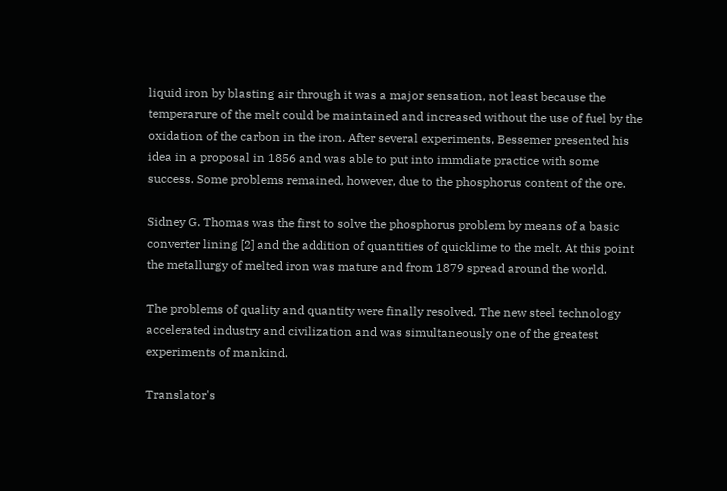liquid iron by blasting air through it was a major sensation, not least because the temperarure of the melt could be maintained and increased without the use of fuel by the oxidation of the carbon in the iron. After several experiments, Bessemer presented his idea in a proposal in 1856 and was able to put into immdiate practice with some success. Some problems remained, however, due to the phosphorus content of the ore.

Sidney G. Thomas was the first to solve the phosphorus problem by means of a basic converter lining [2] and the addition of quantities of quicklime to the melt. At this point the metallurgy of melted iron was mature and from 1879 spread around the world.

The problems of quality and quantity were finally resolved. The new steel technology accelerated industry and civilization and was simultaneously one of the greatest experiments of mankind.

Translator's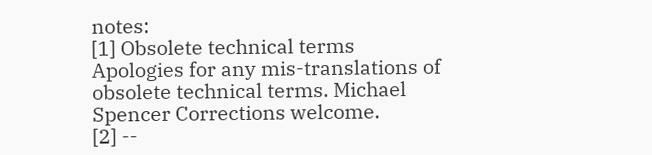notes:
[1] Obsolete technical terms
Apologies for any mis-translations of obsolete technical terms. Michael Spencer Corrections welcome.
[2] --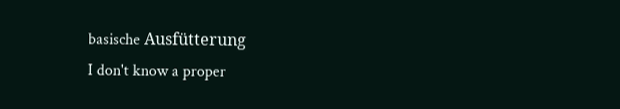basische Ausfütterung
I don't know a proper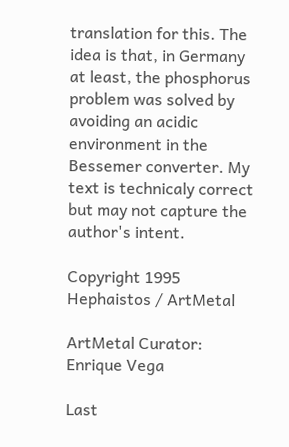translation for this. The idea is that, in Germany at least, the phosphorus problem was solved by avoiding an acidic environment in the Bessemer converter. My text is technicaly correct but may not capture the author's intent.

Copyright 1995 Hephaistos / ArtMetal

ArtMetal Curator: Enrique Vega

Last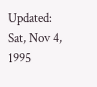Updated: Sat, Nov 4, 1995